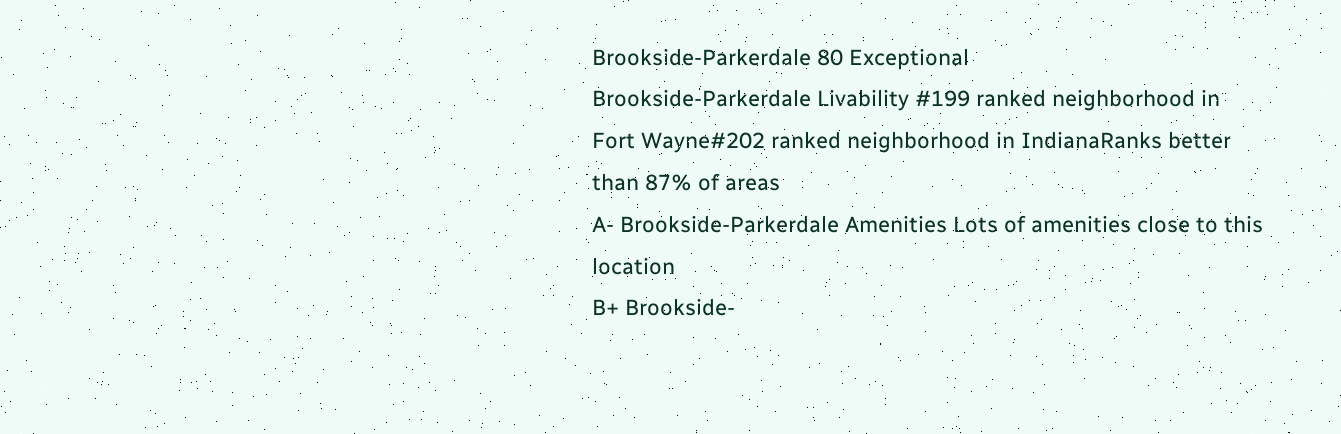Brookside-Parkerdale 80 Exceptional
Brookside-Parkerdale Livability #199 ranked neighborhood in Fort Wayne#202 ranked neighborhood in IndianaRanks better than 87% of areas
A- Brookside-Parkerdale Amenities Lots of amenities close to this location
B+ Brookside-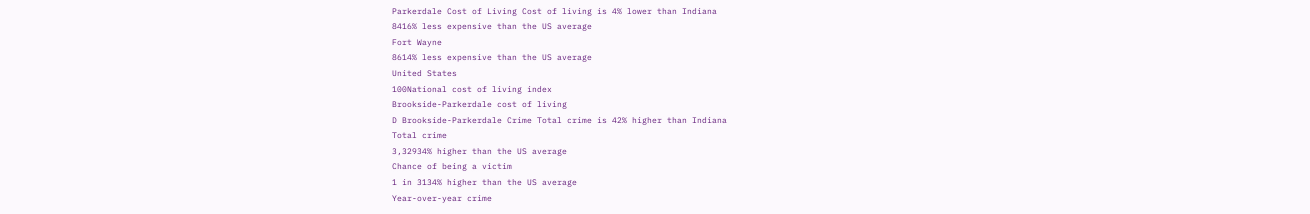Parkerdale Cost of Living Cost of living is 4% lower than Indiana
8416% less expensive than the US average
Fort Wayne
8614% less expensive than the US average
United States
100National cost of living index
Brookside-Parkerdale cost of living
D Brookside-Parkerdale Crime Total crime is 42% higher than Indiana
Total crime
3,32934% higher than the US average
Chance of being a victim
1 in 3134% higher than the US average
Year-over-year crime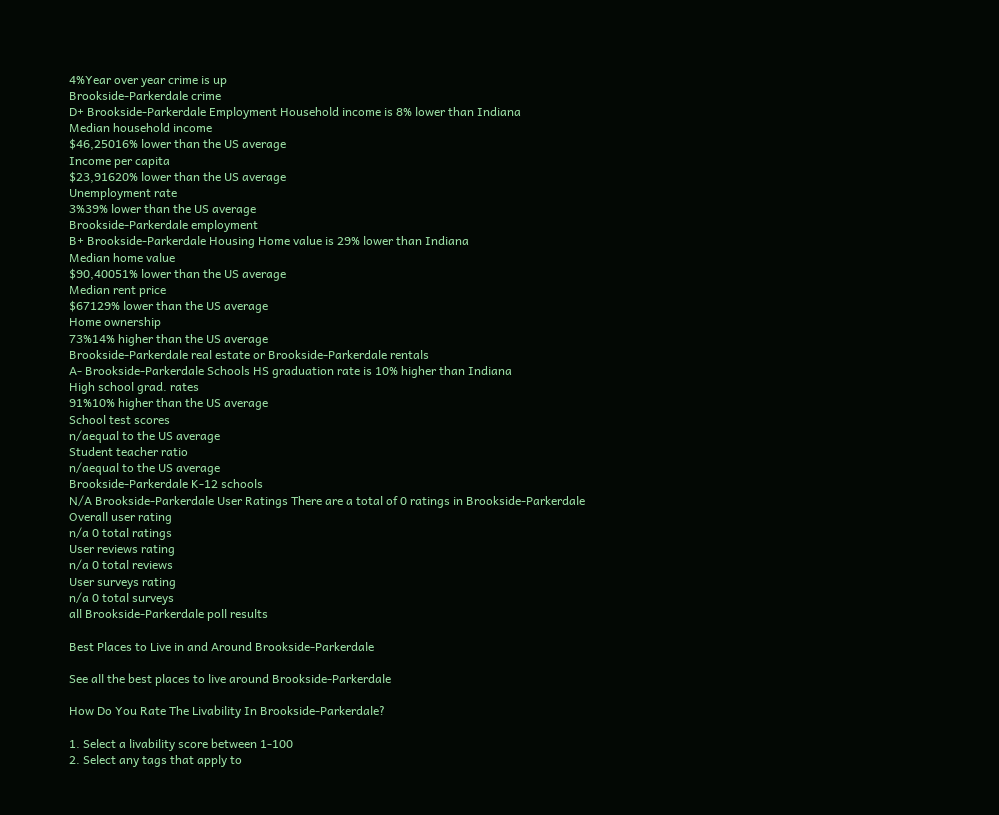4%Year over year crime is up
Brookside-Parkerdale crime
D+ Brookside-Parkerdale Employment Household income is 8% lower than Indiana
Median household income
$46,25016% lower than the US average
Income per capita
$23,91620% lower than the US average
Unemployment rate
3%39% lower than the US average
Brookside-Parkerdale employment
B+ Brookside-Parkerdale Housing Home value is 29% lower than Indiana
Median home value
$90,40051% lower than the US average
Median rent price
$67129% lower than the US average
Home ownership
73%14% higher than the US average
Brookside-Parkerdale real estate or Brookside-Parkerdale rentals
A- Brookside-Parkerdale Schools HS graduation rate is 10% higher than Indiana
High school grad. rates
91%10% higher than the US average
School test scores
n/aequal to the US average
Student teacher ratio
n/aequal to the US average
Brookside-Parkerdale K-12 schools
N/A Brookside-Parkerdale User Ratings There are a total of 0 ratings in Brookside-Parkerdale
Overall user rating
n/a 0 total ratings
User reviews rating
n/a 0 total reviews
User surveys rating
n/a 0 total surveys
all Brookside-Parkerdale poll results

Best Places to Live in and Around Brookside-Parkerdale

See all the best places to live around Brookside-Parkerdale

How Do You Rate The Livability In Brookside-Parkerdale?

1. Select a livability score between 1-100
2. Select any tags that apply to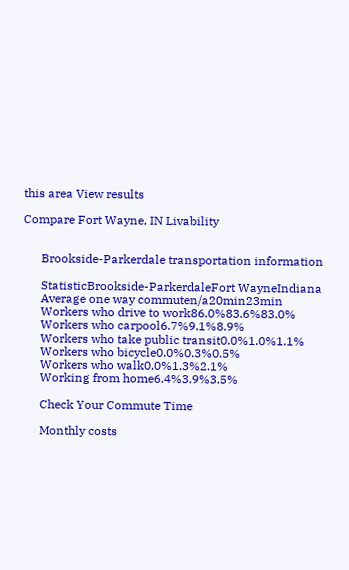this area View results

Compare Fort Wayne, IN Livability


      Brookside-Parkerdale transportation information

      StatisticBrookside-ParkerdaleFort WayneIndiana
      Average one way commuten/a20min23min
      Workers who drive to work86.0%83.6%83.0%
      Workers who carpool6.7%9.1%8.9%
      Workers who take public transit0.0%1.0%1.1%
      Workers who bicycle0.0%0.3%0.5%
      Workers who walk0.0%1.3%2.1%
      Working from home6.4%3.9%3.5%

      Check Your Commute Time

      Monthly costs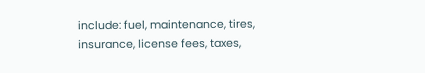include: fuel, maintenance, tires, insurance, license fees, taxes,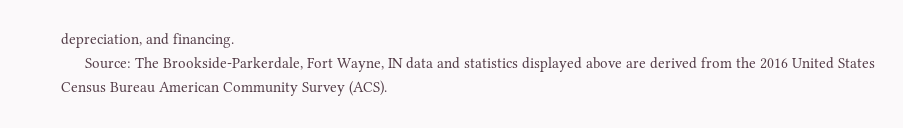depreciation, and financing.
      Source: The Brookside-Parkerdale, Fort Wayne, IN data and statistics displayed above are derived from the 2016 United States Census Bureau American Community Survey (ACS).